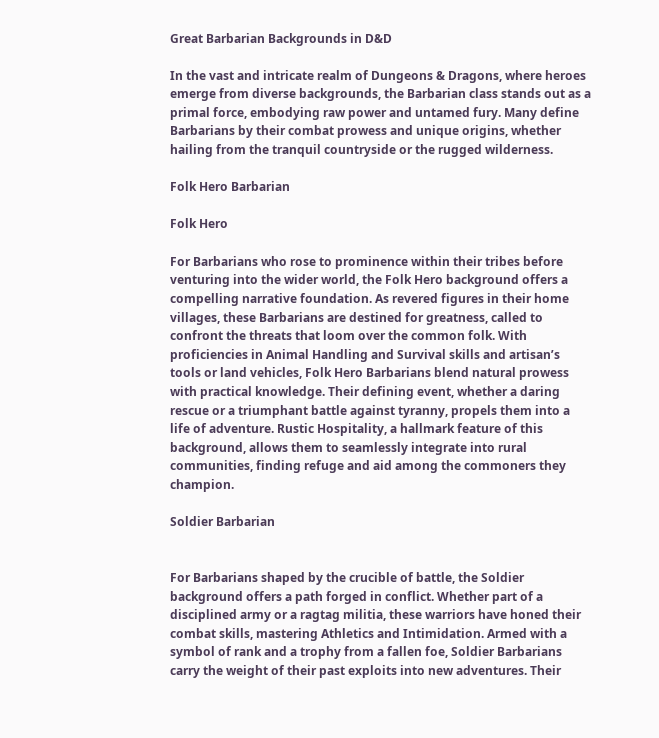Great Barbarian Backgrounds in D&D

In the vast and intricate realm of Dungeons & Dragons, where heroes emerge from diverse backgrounds, the Barbarian class stands out as a primal force, embodying raw power and untamed fury. Many define Barbarians by their combat prowess and unique origins, whether hailing from the tranquil countryside or the rugged wilderness.

Folk Hero Barbarian

Folk Hero

For Barbarians who rose to prominence within their tribes before venturing into the wider world, the Folk Hero background offers a compelling narrative foundation. As revered figures in their home villages, these Barbarians are destined for greatness, called to confront the threats that loom over the common folk. With proficiencies in Animal Handling and Survival skills and artisan’s tools or land vehicles, Folk Hero Barbarians blend natural prowess with practical knowledge. Their defining event, whether a daring rescue or a triumphant battle against tyranny, propels them into a life of adventure. Rustic Hospitality, a hallmark feature of this background, allows them to seamlessly integrate into rural communities, finding refuge and aid among the commoners they champion.

Soldier Barbarian


For Barbarians shaped by the crucible of battle, the Soldier background offers a path forged in conflict. Whether part of a disciplined army or a ragtag militia, these warriors have honed their combat skills, mastering Athletics and Intimidation. Armed with a symbol of rank and a trophy from a fallen foe, Soldier Barbarians carry the weight of their past exploits into new adventures. Their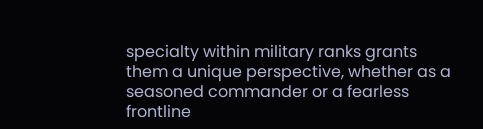specialty within military ranks grants them a unique perspective, whether as a seasoned commander or a fearless frontline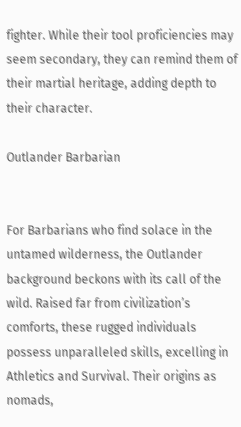fighter. While their tool proficiencies may seem secondary, they can remind them of their martial heritage, adding depth to their character.

Outlander Barbarian


For Barbarians who find solace in the untamed wilderness, the Outlander background beckons with its call of the wild. Raised far from civilization’s comforts, these rugged individuals possess unparalleled skills, excelling in Athletics and Survival. Their origins as nomads,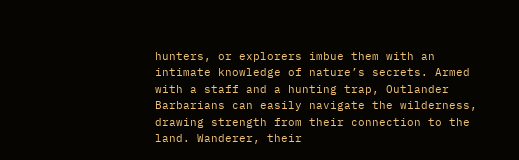hunters, or explorers imbue them with an intimate knowledge of nature’s secrets. Armed with a staff and a hunting trap, Outlander Barbarians can easily navigate the wilderness, drawing strength from their connection to the land. Wanderer, their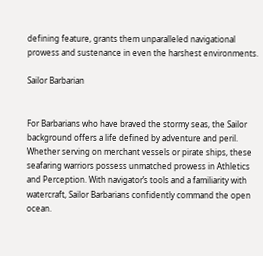defining feature, grants them unparalleled navigational prowess and sustenance in even the harshest environments.

Sailor Barbarian


For Barbarians who have braved the stormy seas, the Sailor background offers a life defined by adventure and peril. Whether serving on merchant vessels or pirate ships, these seafaring warriors possess unmatched prowess in Athletics and Perception. With navigator’s tools and a familiarity with watercraft, Sailor Barbarians confidently command the open ocean.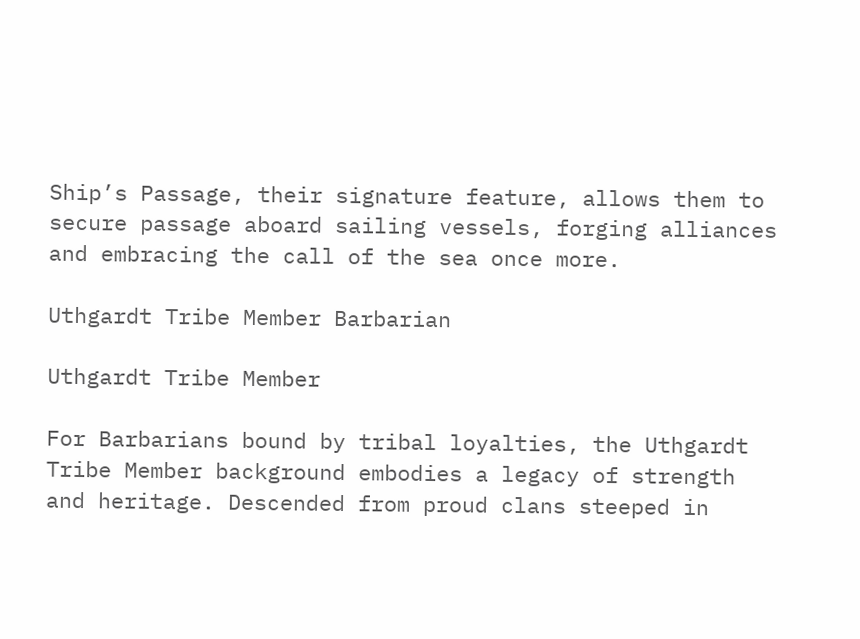Ship’s Passage, their signature feature, allows them to secure passage aboard sailing vessels, forging alliances and embracing the call of the sea once more.

Uthgardt Tribe Member Barbarian

Uthgardt Tribe Member

For Barbarians bound by tribal loyalties, the Uthgardt Tribe Member background embodies a legacy of strength and heritage. Descended from proud clans steeped in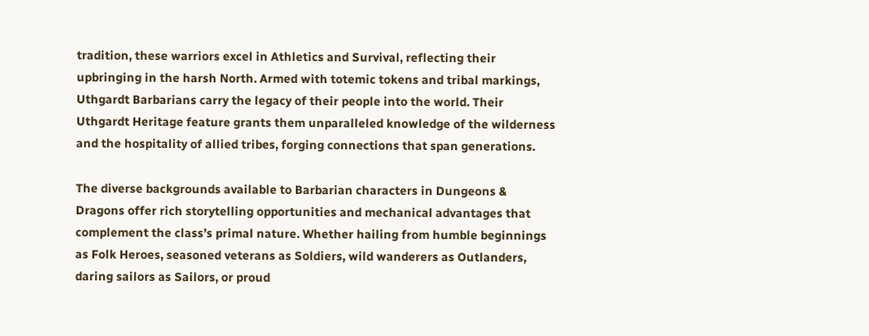tradition, these warriors excel in Athletics and Survival, reflecting their upbringing in the harsh North. Armed with totemic tokens and tribal markings, Uthgardt Barbarians carry the legacy of their people into the world. Their Uthgardt Heritage feature grants them unparalleled knowledge of the wilderness and the hospitality of allied tribes, forging connections that span generations.

The diverse backgrounds available to Barbarian characters in Dungeons & Dragons offer rich storytelling opportunities and mechanical advantages that complement the class’s primal nature. Whether hailing from humble beginnings as Folk Heroes, seasoned veterans as Soldiers, wild wanderers as Outlanders, daring sailors as Sailors, or proud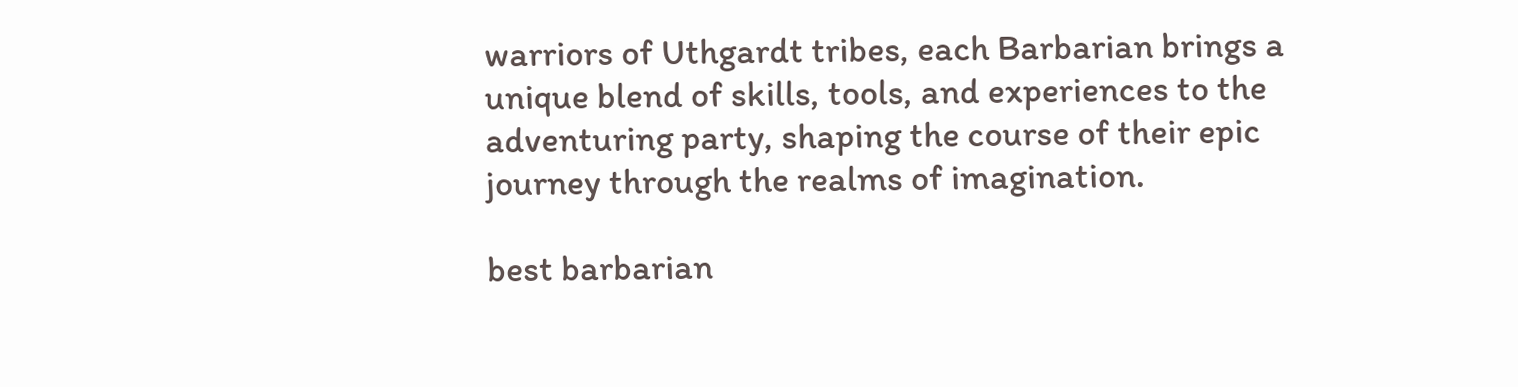warriors of Uthgardt tribes, each Barbarian brings a unique blend of skills, tools, and experiences to the adventuring party, shaping the course of their epic journey through the realms of imagination.

best barbarian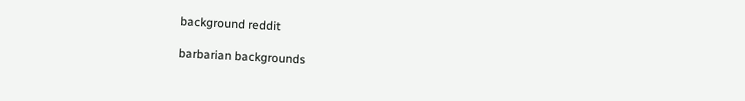background reddit

barbarian backgrounds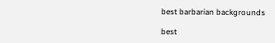best barbarian backgrounds

best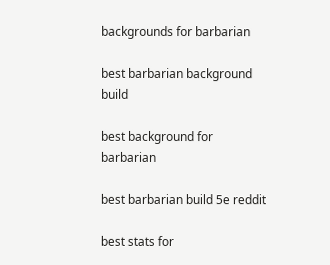backgrounds for barbarian

best barbarian background build

best background for barbarian

best barbarian build 5e reddit

best stats for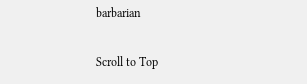barbarian

Scroll to Top